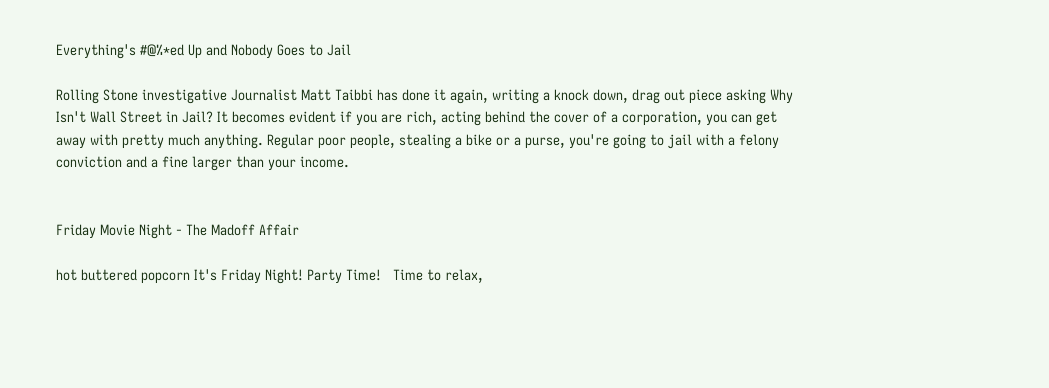Everything's #@%*ed Up and Nobody Goes to Jail

Rolling Stone investigative Journalist Matt Taibbi has done it again, writing a knock down, drag out piece asking Why Isn't Wall Street in Jail? It becomes evident if you are rich, acting behind the cover of a corporation, you can get away with pretty much anything. Regular poor people, stealing a bike or a purse, you're going to jail with a felony conviction and a fine larger than your income.


Friday Movie Night - The Madoff Affair

hot buttered popcorn It's Friday Night! Party Time!   Time to relax,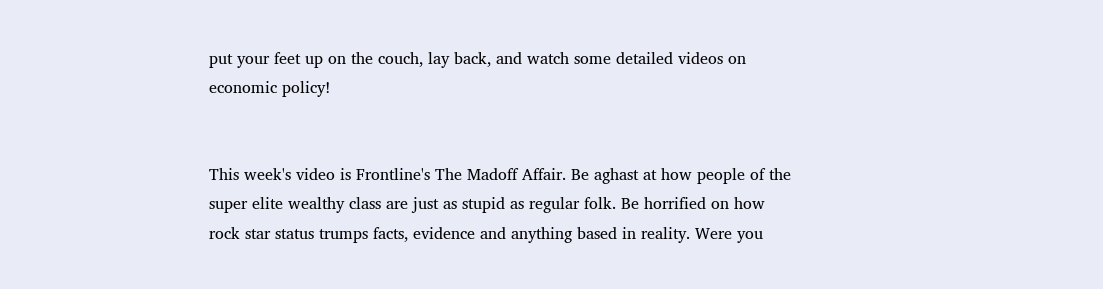put your feet up on the couch, lay back, and watch some detailed videos on economic policy!


This week's video is Frontline's The Madoff Affair. Be aghast at how people of the super elite wealthy class are just as stupid as regular folk. Be horrified on how rock star status trumps facts, evidence and anything based in reality. Were you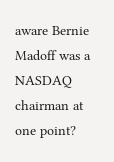aware Bernie Madoff was a NASDAQ chairman at one point?